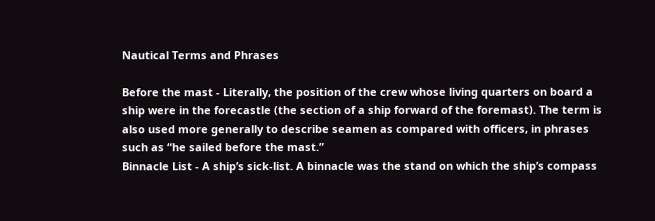Nautical Terms and Phrases

Before the mast - Literally, the position of the crew whose living quarters on board a ship were in the forecastle (the section of a ship forward of the foremast). The term is also used more generally to describe seamen as compared with officers, in phrases such as “he sailed before the mast.”
Binnacle List - A ship’s sick-list. A binnacle was the stand on which the ship’s compass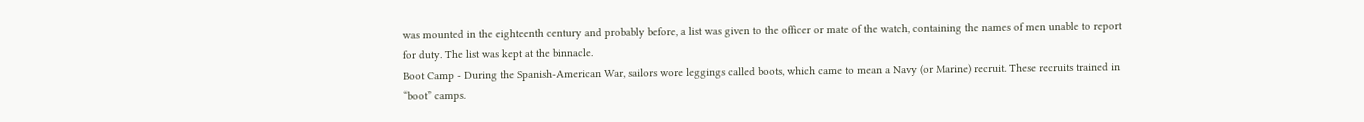was mounted in the eighteenth century and probably before, a list was given to the officer or mate of the watch, containing the names of men unable to report for duty. The list was kept at the binnacle.
Boot Camp - During the Spanish-American War, sailors wore leggings called boots, which came to mean a Navy (or Marine) recruit. These recruits trained in “boot” camps.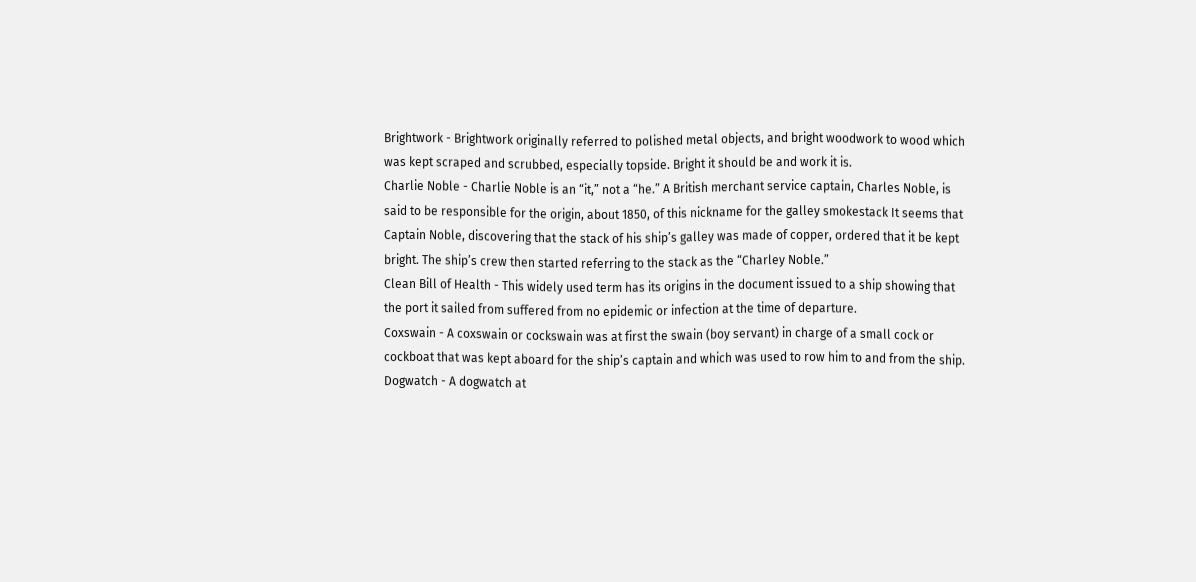Brightwork - Brightwork originally referred to polished metal objects, and bright woodwork to wood which was kept scraped and scrubbed, especially topside. Bright it should be and work it is.
Charlie Noble - Charlie Noble is an “it,” not a “he.” A British merchant service captain, Charles Noble, is said to be responsible for the origin, about 1850, of this nickname for the galley smokestack It seems that Captain Noble, discovering that the stack of his ship’s galley was made of copper, ordered that it be kept bright. The ship’s crew then started referring to the stack as the “Charley Noble.”
Clean Bill of Health - This widely used term has its origins in the document issued to a ship showing that the port it sailed from suffered from no epidemic or infection at the time of departure.
Coxswain - A coxswain or cockswain was at first the swain (boy servant) in charge of a small cock or cockboat that was kept aboard for the ship’s captain and which was used to row him to and from the ship.
Dogwatch - A dogwatch at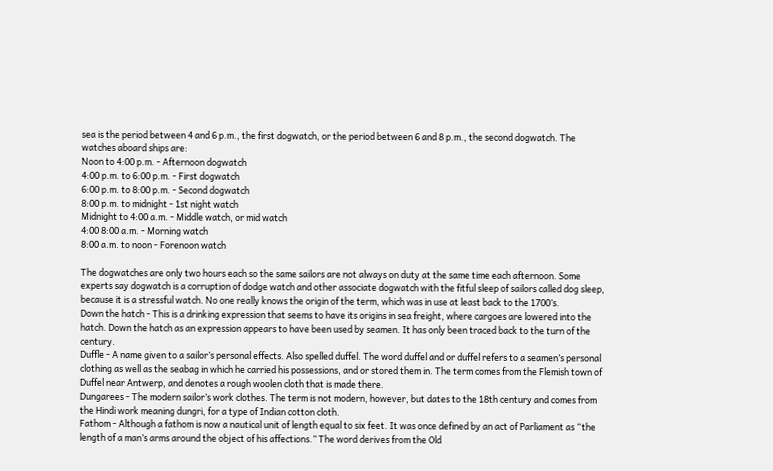sea is the period between 4 and 6 p.m., the first dogwatch, or the period between 6 and 8 p.m., the second dogwatch. The watches aboard ships are:
Noon to 4:00 p.m. - Afternoon dogwatch
4:00 p.m. to 6:00 p.m. - First dogwatch
6:00 p.m. to 8:00 p.m. - Second dogwatch
8:00 p.m. to midnight - 1st night watch
Midnight to 4:00 a.m. - Middle watch, or mid watch
4:00 8:00 a.m. - Morning watch
8:00 a.m. to noon - Forenoon watch

The dogwatches are only two hours each so the same sailors are not always on duty at the same time each afternoon. Some experts say dogwatch is a corruption of dodge watch and other associate dogwatch with the fitful sleep of sailors called dog sleep, because it is a stressful watch. No one really knows the origin of the term, which was in use at least back to the 1700’s.
Down the hatch - This is a drinking expression that seems to have its origins in sea freight, where cargoes are lowered into the hatch. Down the hatch as an expression appears to have been used by seamen. It has only been traced back to the turn of the century.
Duffle - A name given to a sailor’s personal effects. Also spelled duffel. The word duffel and or duffel refers to a seamen’s personal clothing as well as the seabag in which he carried his possessions, and or stored them in. The term comes from the Flemish town of Duffel near Antwerp, and denotes a rough woolen cloth that is made there.
Dungarees - The modern sailor’s work clothes. The term is not modern, however, but dates to the 18th century and comes from the Hindi work meaning dungri, for a type of Indian cotton cloth.
Fathom - Although a fathom is now a nautical unit of length equal to six feet. It was once defined by an act of Parliament as “the length of a man’s arms around the object of his affections.” The word derives from the Old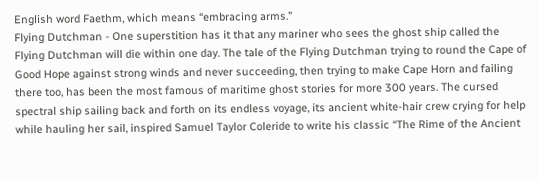English word Faethm, which means “embracing arms.”
Flying Dutchman - One superstition has it that any mariner who sees the ghost ship called the Flying Dutchman will die within one day. The tale of the Flying Dutchman trying to round the Cape of Good Hope against strong winds and never succeeding, then trying to make Cape Horn and failing there too, has been the most famous of maritime ghost stories for more 300 years. The cursed spectral ship sailing back and forth on its endless voyage, its ancient white-hair crew crying for help while hauling her sail, inspired Samuel Taylor Coleride to write his classic “The Rime of the Ancient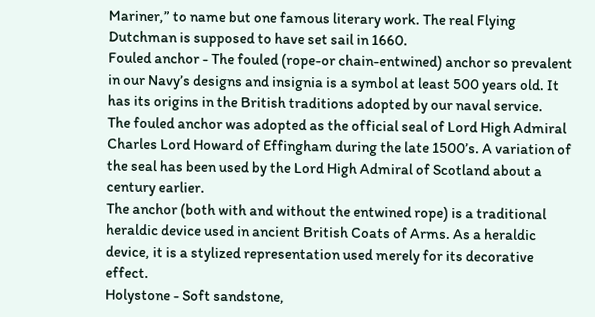Mariner,” to name but one famous literary work. The real Flying Dutchman is supposed to have set sail in 1660.
Fouled anchor - The fouled (rope-or chain-entwined) anchor so prevalent in our Navy’s designs and insignia is a symbol at least 500 years old. It has its origins in the British traditions adopted by our naval service.
The fouled anchor was adopted as the official seal of Lord High Admiral Charles Lord Howard of Effingham during the late 1500’s. A variation of the seal has been used by the Lord High Admiral of Scotland about a century earlier.
The anchor (both with and without the entwined rope) is a traditional heraldic device used in ancient British Coats of Arms. As a heraldic device, it is a stylized representation used merely for its decorative effect.
Holystone - Soft sandstone,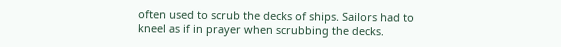often used to scrub the decks of ships. Sailors had to kneel as if in prayer when scrubbing the decks.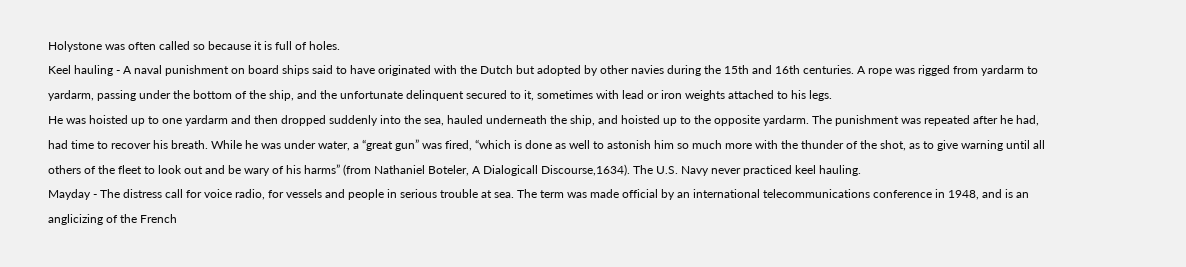Holystone was often called so because it is full of holes.
Keel hauling - A naval punishment on board ships said to have originated with the Dutch but adopted by other navies during the 15th and 16th centuries. A rope was rigged from yardarm to yardarm, passing under the bottom of the ship, and the unfortunate delinquent secured to it, sometimes with lead or iron weights attached to his legs.
He was hoisted up to one yardarm and then dropped suddenly into the sea, hauled underneath the ship, and hoisted up to the opposite yardarm. The punishment was repeated after he had, had time to recover his breath. While he was under water, a “great gun” was fired, “which is done as well to astonish him so much more with the thunder of the shot, as to give warning until all others of the fleet to look out and be wary of his harms” (from Nathaniel Boteler, A Dialogicall Discourse,1634). The U.S. Navy never practiced keel hauling.
Mayday - The distress call for voice radio, for vessels and people in serious trouble at sea. The term was made official by an international telecommunications conference in 1948, and is an anglicizing of the French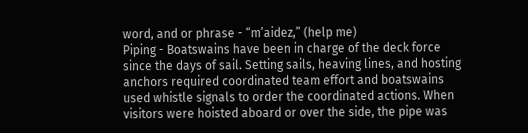word, and or phrase - “m’aidez,” (help me)
Piping - Boatswains have been in charge of the deck force since the days of sail. Setting sails, heaving lines, and hosting anchors required coordinated team effort and boatswains used whistle signals to order the coordinated actions. When visitors were hoisted aboard or over the side, the pipe was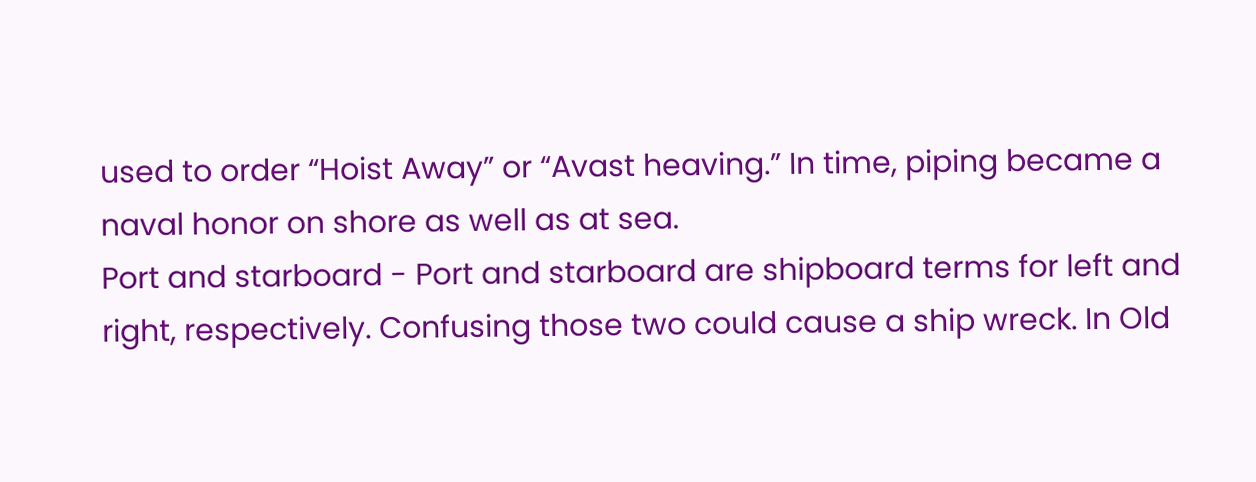used to order “Hoist Away” or “Avast heaving.” In time, piping became a naval honor on shore as well as at sea.
Port and starboard - Port and starboard are shipboard terms for left and right, respectively. Confusing those two could cause a ship wreck. In Old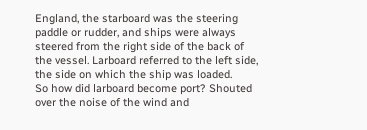England, the starboard was the steering paddle or rudder, and ships were always steered from the right side of the back of the vessel. Larboard referred to the left side, the side on which the ship was loaded.
So how did larboard become port? Shouted over the noise of the wind and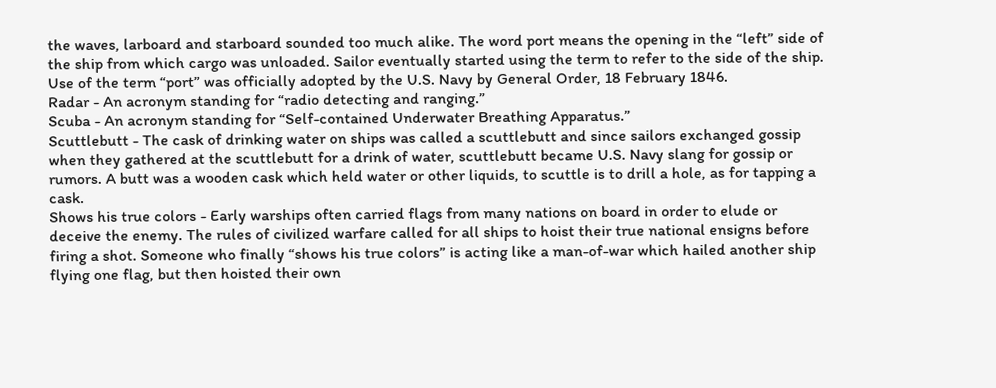the waves, larboard and starboard sounded too much alike. The word port means the opening in the “left” side of the ship from which cargo was unloaded. Sailor eventually started using the term to refer to the side of the ship. Use of the term “port” was officially adopted by the U.S. Navy by General Order, 18 February 1846.
Radar - An acronym standing for “radio detecting and ranging.”
Scuba - An acronym standing for “Self-contained Underwater Breathing Apparatus.”
Scuttlebutt - The cask of drinking water on ships was called a scuttlebutt and since sailors exchanged gossip when they gathered at the scuttlebutt for a drink of water, scuttlebutt became U.S. Navy slang for gossip or rumors. A butt was a wooden cask which held water or other liquids, to scuttle is to drill a hole, as for tapping a cask.
Shows his true colors - Early warships often carried flags from many nations on board in order to elude or deceive the enemy. The rules of civilized warfare called for all ships to hoist their true national ensigns before firing a shot. Someone who finally “shows his true colors” is acting like a man-of-war which hailed another ship flying one flag, but then hoisted their own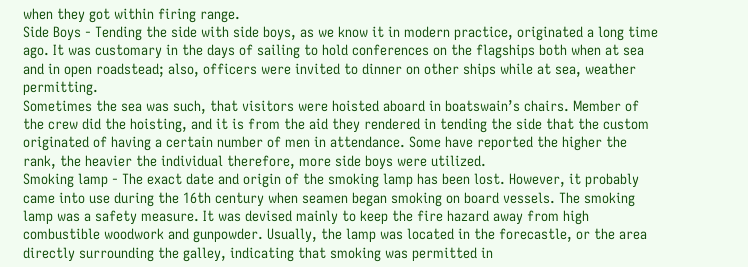when they got within firing range.
Side Boys - Tending the side with side boys, as we know it in modern practice, originated a long time ago. It was customary in the days of sailing to hold conferences on the flagships both when at sea and in open roadstead; also, officers were invited to dinner on other ships while at sea, weather permitting.
Sometimes the sea was such, that visitors were hoisted aboard in boatswain’s chairs. Member of the crew did the hoisting, and it is from the aid they rendered in tending the side that the custom originated of having a certain number of men in attendance. Some have reported the higher the rank, the heavier the individual therefore, more side boys were utilized.
Smoking lamp - The exact date and origin of the smoking lamp has been lost. However, it probably came into use during the 16th century when seamen began smoking on board vessels. The smoking lamp was a safety measure. It was devised mainly to keep the fire hazard away from high combustible woodwork and gunpowder. Usually, the lamp was located in the forecastle, or the area directly surrounding the galley, indicating that smoking was permitted in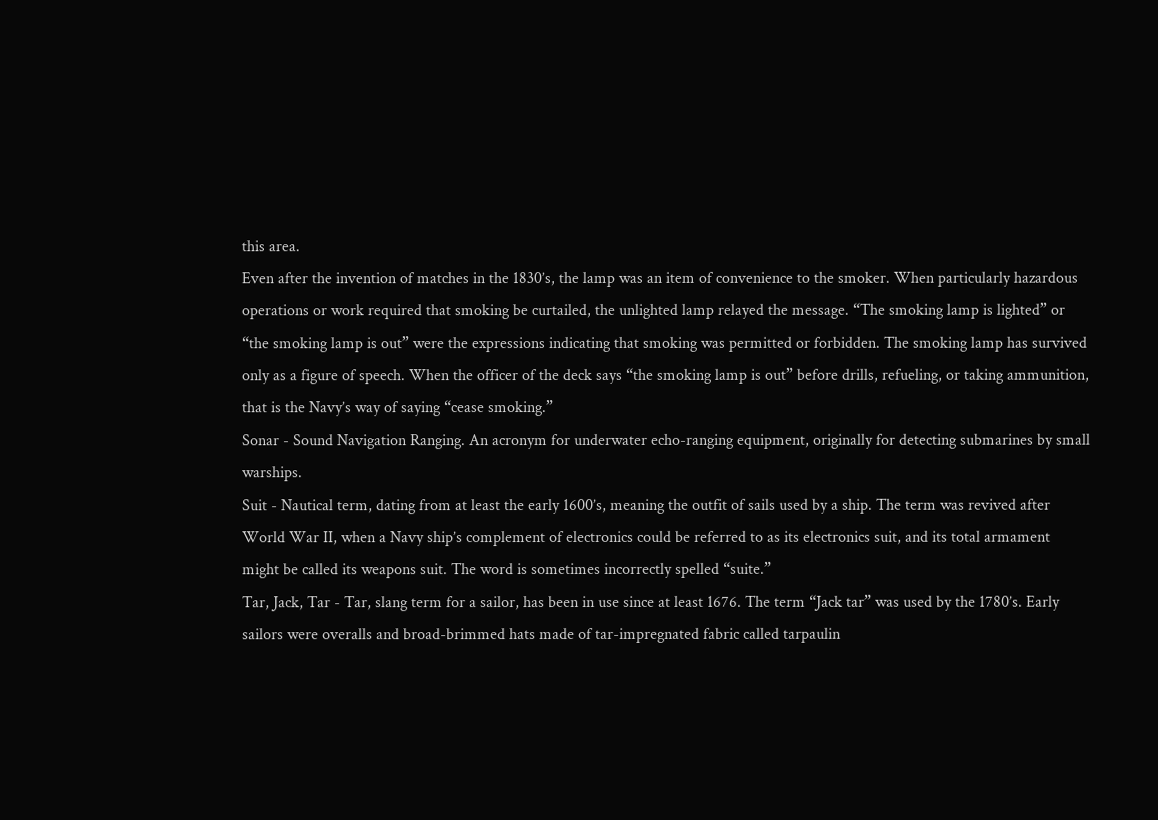this area.
Even after the invention of matches in the 1830’s, the lamp was an item of convenience to the smoker. When particularly hazardous operations or work required that smoking be curtailed, the unlighted lamp relayed the message. “The smoking lamp is lighted” or “the smoking lamp is out” were the expressions indicating that smoking was permitted or forbidden. The smoking lamp has survived only as a figure of speech. When the officer of the deck says “the smoking lamp is out” before drills, refueling, or taking ammunition, that is the Navy’s way of saying “cease smoking.”
Sonar - Sound Navigation Ranging. An acronym for underwater echo-ranging equipment, originally for detecting submarines by small warships.
Suit - Nautical term, dating from at least the early 1600’s, meaning the outfit of sails used by a ship. The term was revived after World War II, when a Navy ship’s complement of electronics could be referred to as its electronics suit, and its total armament might be called its weapons suit. The word is sometimes incorrectly spelled “suite.”
Tar, Jack, Tar - Tar, slang term for a sailor, has been in use since at least 1676. The term “Jack tar” was used by the 1780’s. Early sailors were overalls and broad-brimmed hats made of tar-impregnated fabric called tarpaulin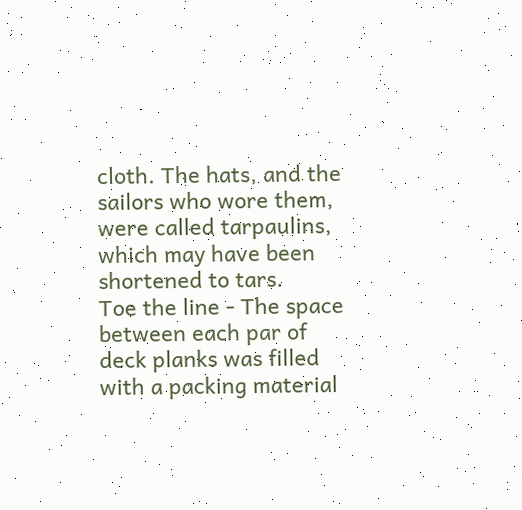cloth. The hats, and the sailors who wore them, were called tarpaulins, which may have been shortened to tars.
Toe the line - The space between each par of deck planks was filled with a packing material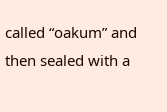called “oakum” and then sealed with a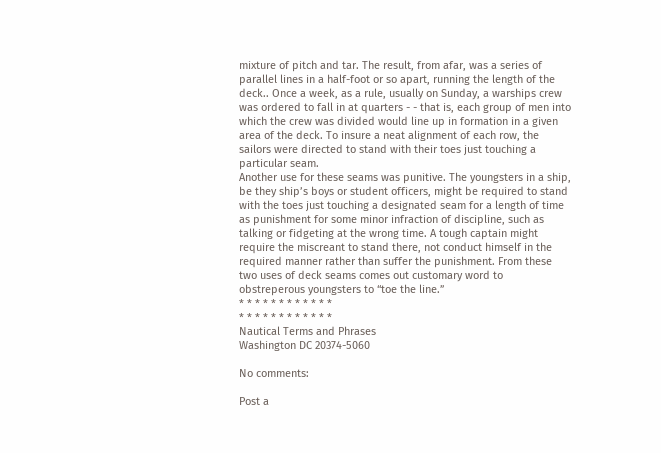mixture of pitch and tar. The result, from afar, was a series of parallel lines in a half-foot or so apart, running the length of the deck.. Once a week, as a rule, usually on Sunday, a warships crew was ordered to fall in at quarters - - that is, each group of men into which the crew was divided would line up in formation in a given area of the deck. To insure a neat alignment of each row, the sailors were directed to stand with their toes just touching a particular seam.
Another use for these seams was punitive. The youngsters in a ship, be they ship’s boys or student officers, might be required to stand with the toes just touching a designated seam for a length of time as punishment for some minor infraction of discipline, such as talking or fidgeting at the wrong time. A tough captain might require the miscreant to stand there, not conduct himself in the required manner rather than suffer the punishment. From these two uses of deck seams comes out customary word to obstreperous youngsters to “toe the line.”
* * * * * * * * * * * *
* * * * * * * * * * * *
Nautical Terms and Phrases
Washington DC 20374-5060

No comments:

Post a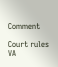Comment

Court rules VA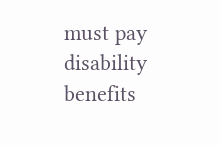must pay disability benefits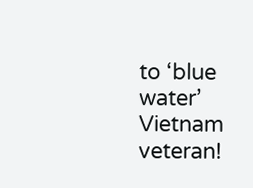to ‘blue water’ Vietnam veteran!